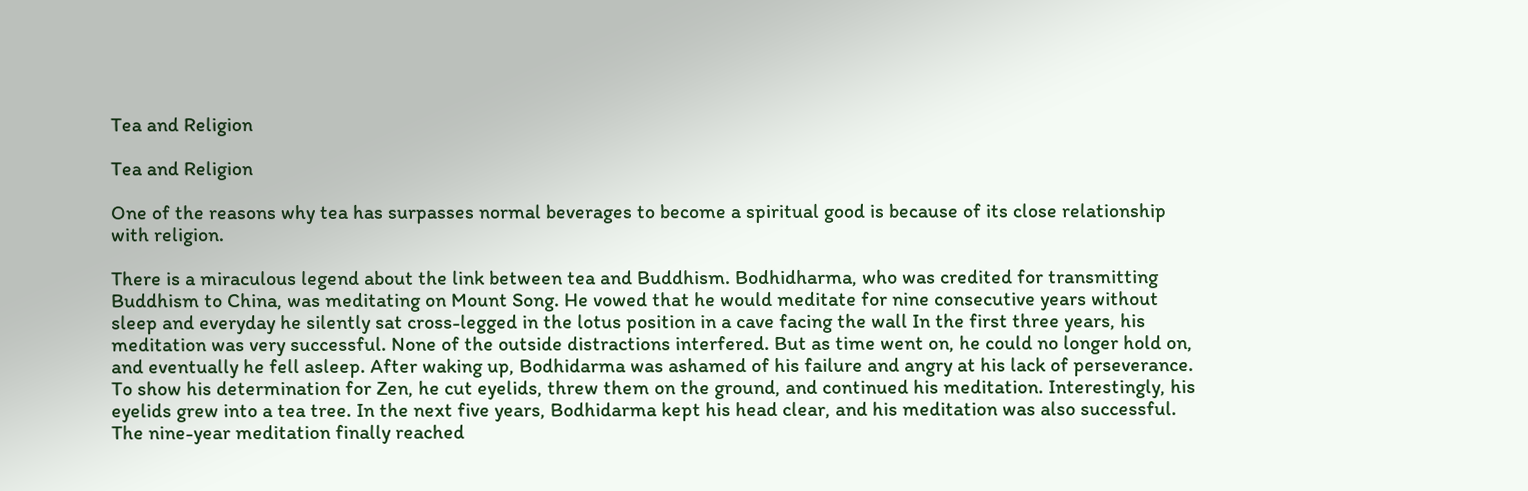Tea and Religion

Tea and Religion

One of the reasons why tea has surpasses normal beverages to become a spiritual good is because of its close relationship with religion.

There is a miraculous legend about the link between tea and Buddhism. Bodhidharma, who was credited for transmitting Buddhism to China, was meditating on Mount Song. He vowed that he would meditate for nine consecutive years without sleep and everyday he silently sat cross-legged in the lotus position in a cave facing the wall In the first three years, his meditation was very successful. None of the outside distractions interfered. But as time went on, he could no longer hold on, and eventually he fell asleep. After waking up, Bodhidarma was ashamed of his failure and angry at his lack of perseverance. To show his determination for Zen, he cut eyelids, threw them on the ground, and continued his meditation. Interestingly, his eyelids grew into a tea tree. In the next five years, Bodhidarma kept his head clear, and his meditation was also successful. The nine-year meditation finally reached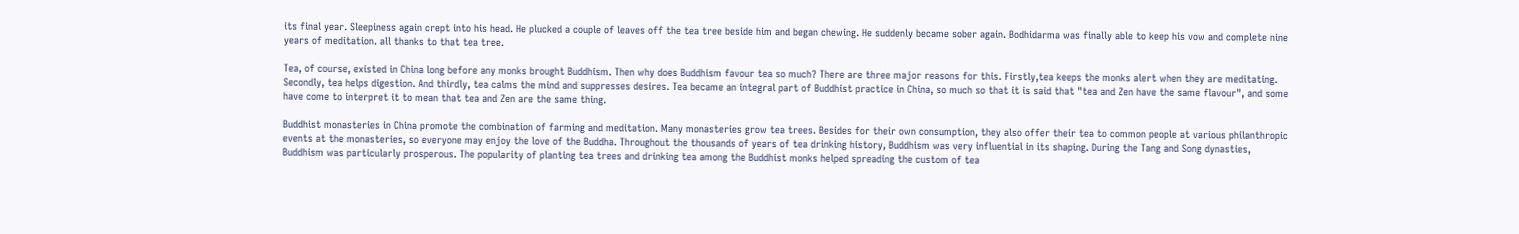its final year. Sleepiness again crept into his head. He plucked a couple of leaves off the tea tree beside him and began chewing. He suddenly became sober again. Bodhidarma was finally able to keep his vow and complete nine years of meditation. all thanks to that tea tree.

Tea, of course, existed in China long before any monks brought Buddhism. Then why does Buddhism favour tea so much? There are three major reasons for this. Firstly,tea keeps the monks alert when they are meditating. Secondly, tea helps digestion. And thirdly, tea calms the mind and suppresses desires. Tea became an integral part of Buddhist practice in China, so much so that it is said that "tea and Zen have the same flavour", and some have come to interpret it to mean that tea and Zen are the same thing.

Buddhist monasteries in China promote the combination of farming and meditation. Many monasteries grow tea trees. Besides for their own consumption, they also offer their tea to common people at various philanthropic events at the monasteries, so everyone may enjoy the love of the Buddha. Throughout the thousands of years of tea drinking history, Buddhism was very influential in its shaping. During the Tang and Song dynasties, Buddhism was particularly prosperous. The popularity of planting tea trees and drinking tea among the Buddhist monks helped spreading the custom of tea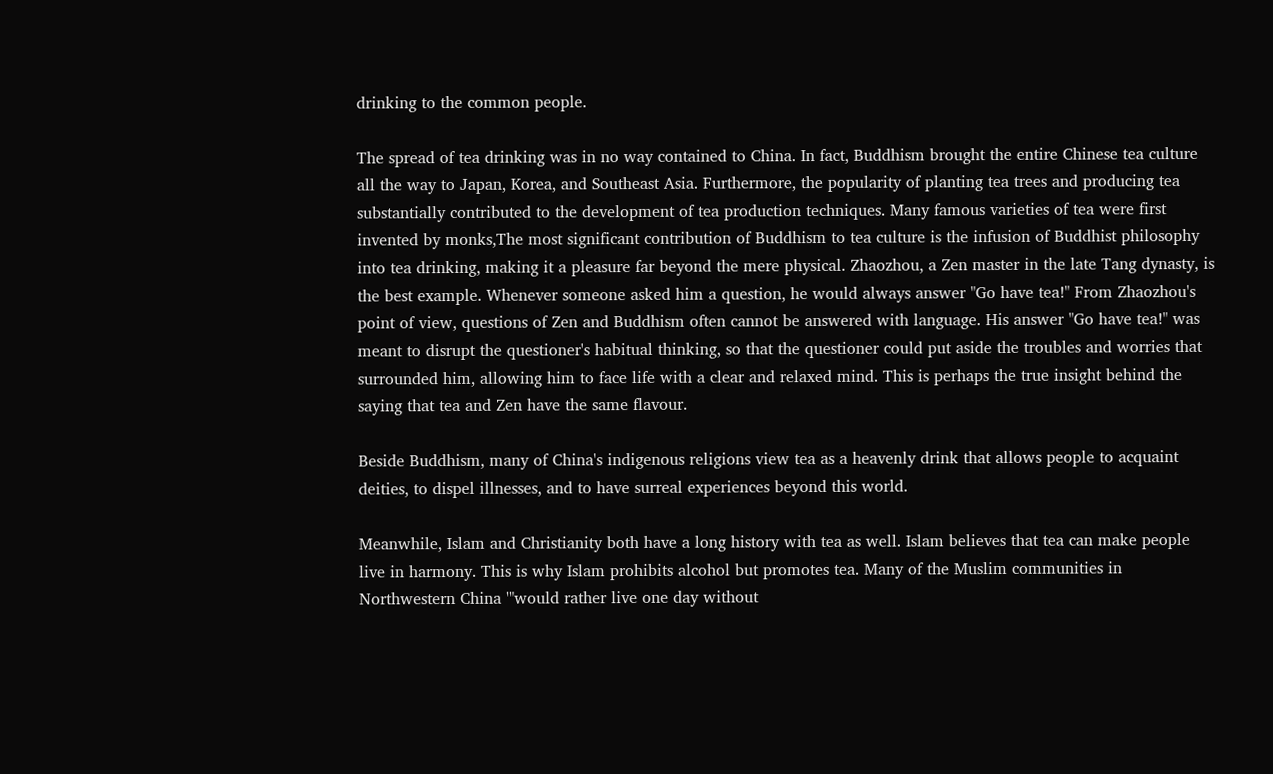drinking to the common people.

The spread of tea drinking was in no way contained to China. In fact, Buddhism brought the entire Chinese tea culture all the way to Japan, Korea, and Southeast Asia. Furthermore, the popularity of planting tea trees and producing tea substantially contributed to the development of tea production techniques. Many famous varieties of tea were first invented by monks,The most significant contribution of Buddhism to tea culture is the infusion of Buddhist philosophy into tea drinking, making it a pleasure far beyond the mere physical. Zhaozhou, a Zen master in the late Tang dynasty, is the best example. Whenever someone asked him a question, he would always answer "Go have tea!" From Zhaozhou's point of view, questions of Zen and Buddhism often cannot be answered with language. His answer "Go have tea!" was meant to disrupt the questioner's habitual thinking, so that the questioner could put aside the troubles and worries that surrounded him, allowing him to face life with a clear and relaxed mind. This is perhaps the true insight behind the saying that tea and Zen have the same flavour.

Beside Buddhism, many of China's indigenous religions view tea as a heavenly drink that allows people to acquaint deities, to dispel illnesses, and to have surreal experiences beyond this world.

Meanwhile, Islam and Christianity both have a long history with tea as well. Islam believes that tea can make people live in harmony. This is why Islam prohibits alcohol but promotes tea. Many of the Muslim communities in Northwestern China '"would rather live one day without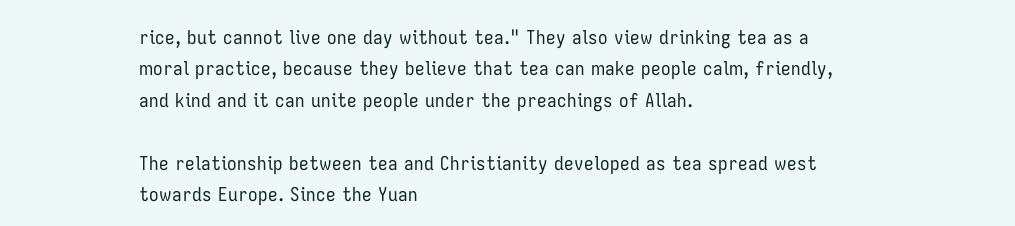rice, but cannot live one day without tea." They also view drinking tea as a moral practice, because they believe that tea can make people calm, friendly, and kind and it can unite people under the preachings of Allah.

The relationship between tea and Christianity developed as tea spread west towards Europe. Since the Yuan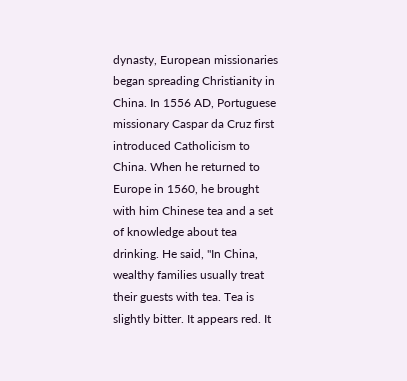dynasty, European missionaries began spreading Christianity in China. In 1556 AD, Portuguese missionary Caspar da Cruz first introduced Catholicism to China. When he returned to Europe in 1560, he brought with him Chinese tea and a set of knowledge about tea drinking. He said, "In China, wealthy families usually treat their guests with tea. Tea is slightly bitter. It appears red. It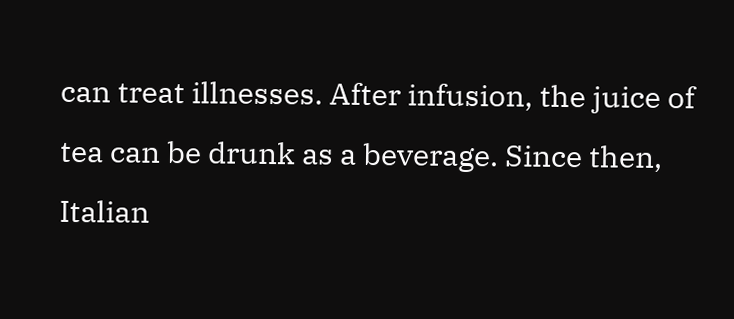can treat illnesses. After infusion, the juice of tea can be drunk as a beverage. Since then, Italian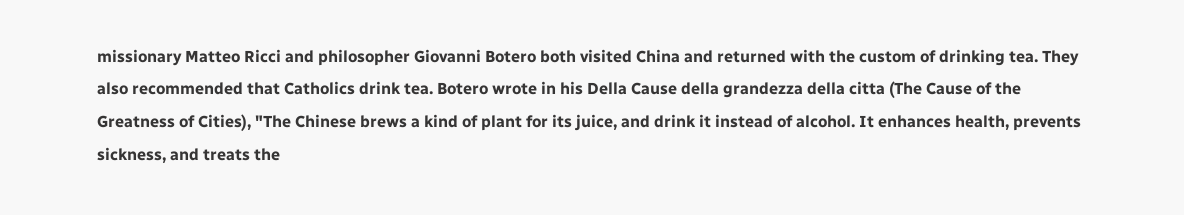missionary Matteo Ricci and philosopher Giovanni Botero both visited China and returned with the custom of drinking tea. They also recommended that Catholics drink tea. Botero wrote in his Della Cause della grandezza della citta (The Cause of the Greatness of Cities), "The Chinese brews a kind of plant for its juice, and drink it instead of alcohol. It enhances health, prevents sickness, and treats the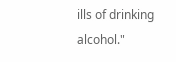ills of drinking alcohol."